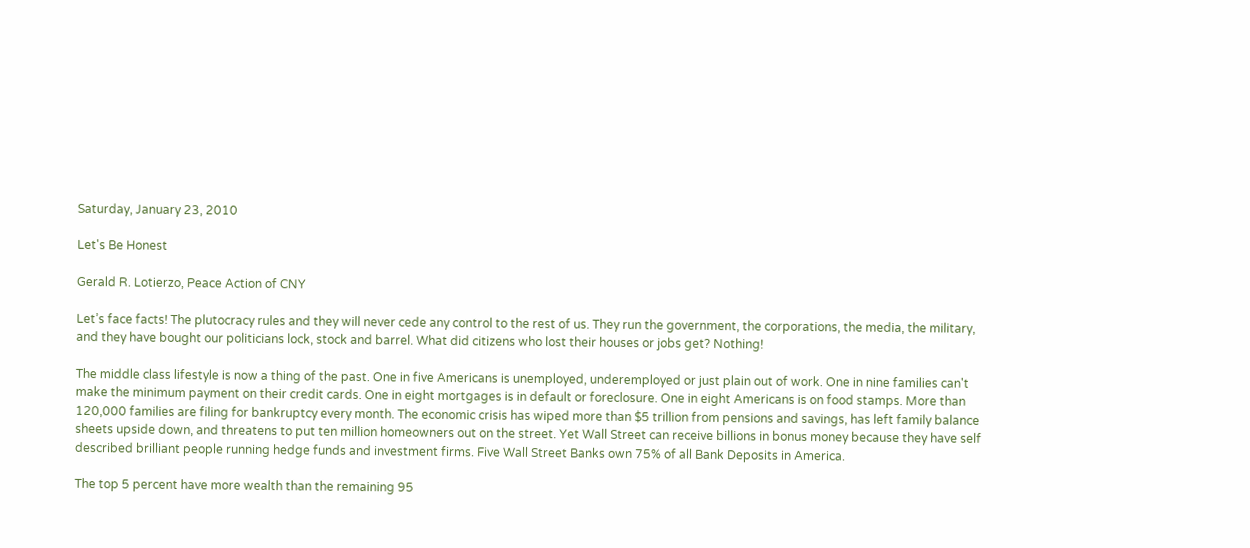Saturday, January 23, 2010

Let's Be Honest

Gerald R. Lotierzo, Peace Action of CNY

Let’s face facts! The plutocracy rules and they will never cede any control to the rest of us. They run the government, the corporations, the media, the military, and they have bought our politicians lock, stock and barrel. What did citizens who lost their houses or jobs get? Nothing!

The middle class lifestyle is now a thing of the past. One in five Americans is unemployed, underemployed or just plain out of work. One in nine families can't make the minimum payment on their credit cards. One in eight mortgages is in default or foreclosure. One in eight Americans is on food stamps. More than 120,000 families are filing for bankruptcy every month. The economic crisis has wiped more than $5 trillion from pensions and savings, has left family balance sheets upside down, and threatens to put ten million homeowners out on the street. Yet Wall Street can receive billions in bonus money because they have self described brilliant people running hedge funds and investment firms. Five Wall Street Banks own 75% of all Bank Deposits in America.

The top 5 percent have more wealth than the remaining 95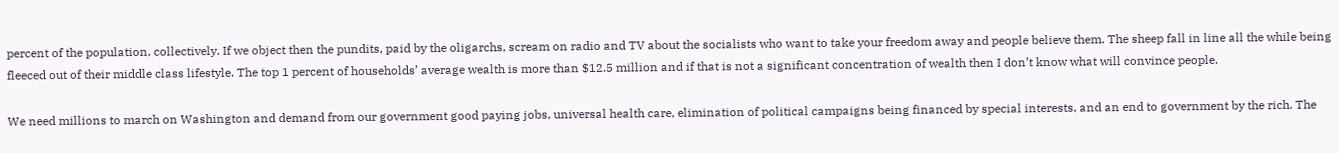percent of the population, collectively. If we object then the pundits, paid by the oligarchs, scream on radio and TV about the socialists who want to take your freedom away and people believe them. The sheep fall in line all the while being fleeced out of their middle class lifestyle. The top 1 percent of households’ average wealth is more than $12.5 million and if that is not a significant concentration of wealth then I don’t know what will convince people.

We need millions to march on Washington and demand from our government good paying jobs, universal health care, elimination of political campaigns being financed by special interests, and an end to government by the rich. The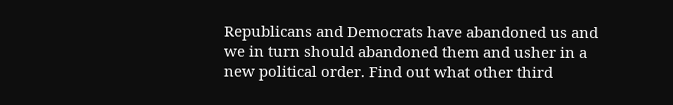Republicans and Democrats have abandoned us and we in turn should abandoned them and usher in a new political order. Find out what other third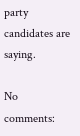party candidates are saying.

No comments: